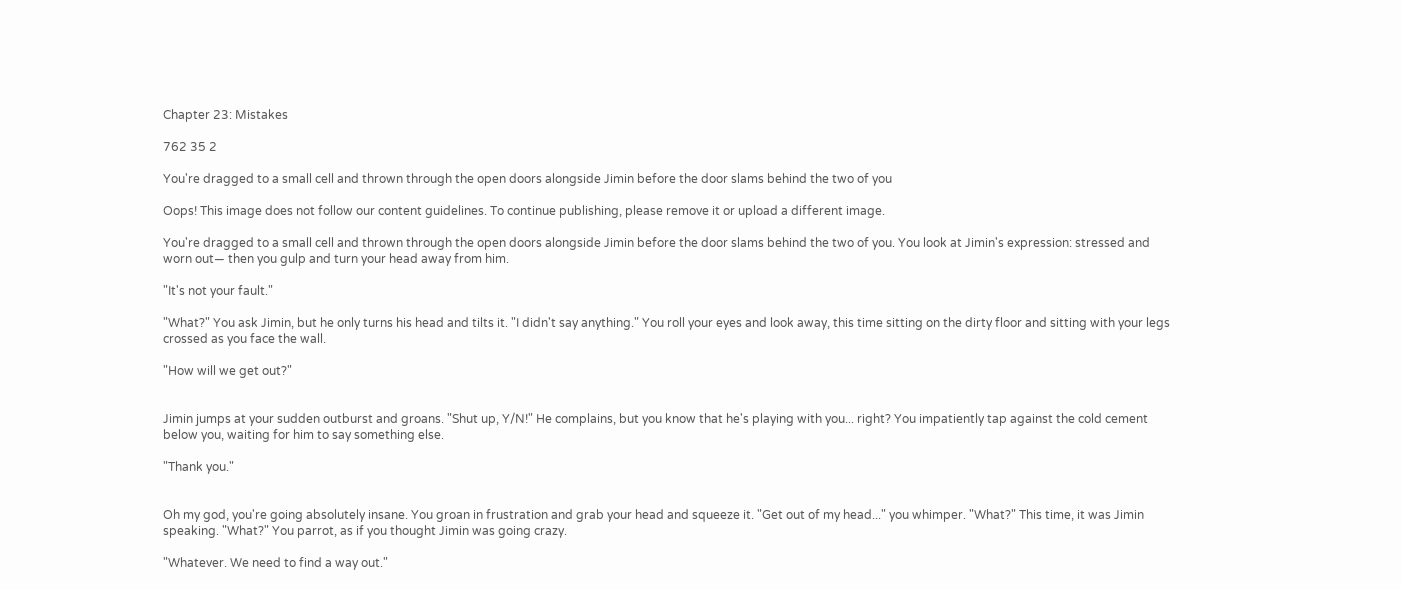Chapter 23: Mistakes

762 35 2

You're dragged to a small cell and thrown through the open doors alongside Jimin before the door slams behind the two of you

Oops! This image does not follow our content guidelines. To continue publishing, please remove it or upload a different image.

You're dragged to a small cell and thrown through the open doors alongside Jimin before the door slams behind the two of you. You look at Jimin's expression: stressed and worn out— then you gulp and turn your head away from him.

"It's not your fault."

"What?" You ask Jimin, but he only turns his head and tilts it. "I didn't say anything." You roll your eyes and look away, this time sitting on the dirty floor and sitting with your legs crossed as you face the wall.

"How will we get out?"


Jimin jumps at your sudden outburst and groans. "Shut up, Y/N!" He complains, but you know that he's playing with you... right? You impatiently tap against the cold cement below you, waiting for him to say something else.

"Thank you."


Oh my god, you're going absolutely insane. You groan in frustration and grab your head and squeeze it. "Get out of my head..." you whimper. "What?" This time, it was Jimin speaking. "What?" You parrot, as if you thought Jimin was going crazy.

"Whatever. We need to find a way out."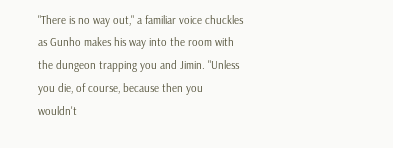"There is no way out," a familiar voice chuckles as Gunho makes his way into the room with the dungeon trapping you and Jimin. "Unless you die, of course, because then you wouldn't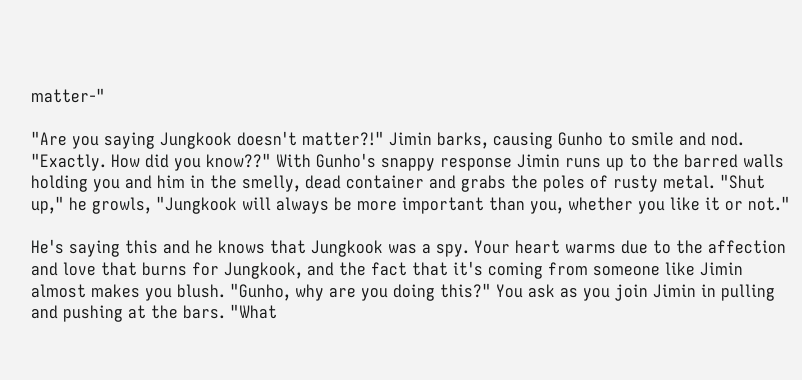matter-"

"Are you saying Jungkook doesn't matter?!" Jimin barks, causing Gunho to smile and nod. "Exactly. How did you know??" With Gunho's snappy response Jimin runs up to the barred walls holding you and him in the smelly, dead container and grabs the poles of rusty metal. "Shut up," he growls, "Jungkook will always be more important than you, whether you like it or not."

He's saying this and he knows that Jungkook was a spy. Your heart warms due to the affection and love that burns for Jungkook, and the fact that it's coming from someone like Jimin almost makes you blush. "Gunho, why are you doing this?" You ask as you join Jimin in pulling and pushing at the bars. "What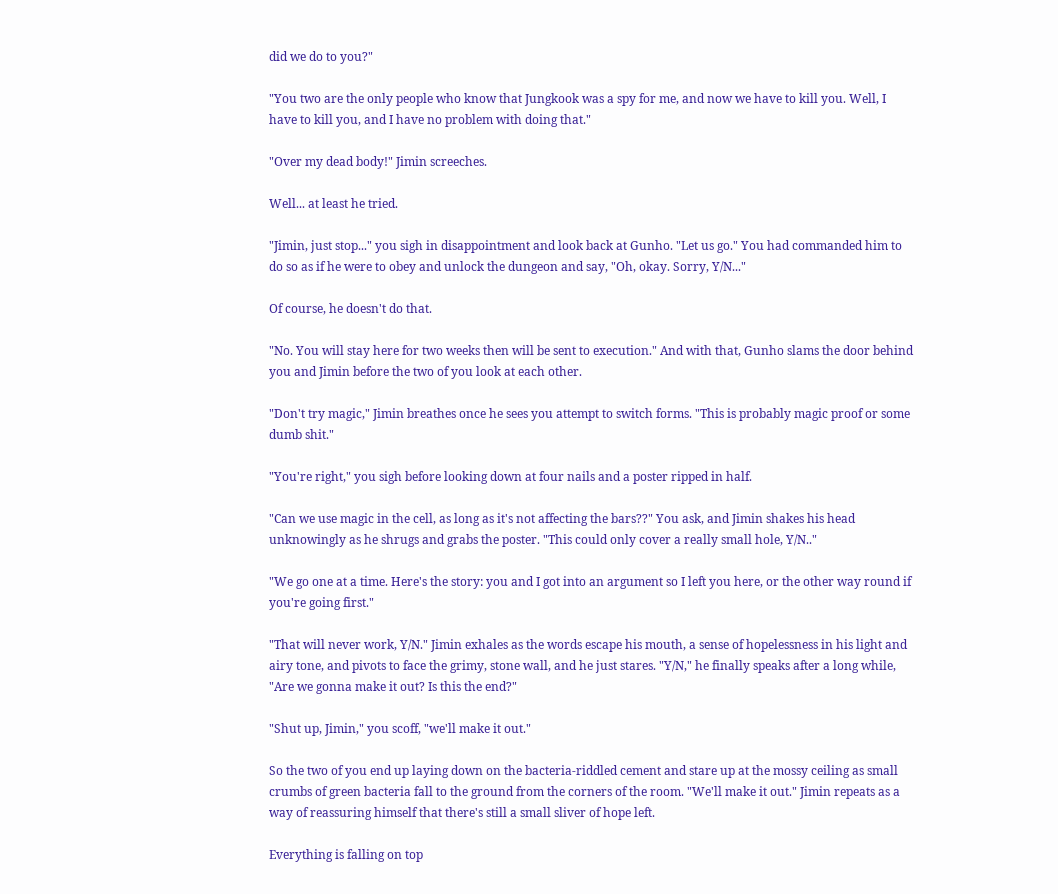did we do to you?"

"You two are the only people who know that Jungkook was a spy for me, and now we have to kill you. Well, I have to kill you, and I have no problem with doing that."

"Over my dead body!" Jimin screeches.

Well... at least he tried.

"Jimin, just stop..." you sigh in disappointment and look back at Gunho. "Let us go." You had commanded him to do so as if he were to obey and unlock the dungeon and say, "Oh, okay. Sorry, Y/N..."

Of course, he doesn't do that.

"No. You will stay here for two weeks then will be sent to execution." And with that, Gunho slams the door behind you and Jimin before the two of you look at each other.

"Don't try magic," Jimin breathes once he sees you attempt to switch forms. "This is probably magic proof or some dumb shit."

"You're right," you sigh before looking down at four nails and a poster ripped in half.

"Can we use magic in the cell, as long as it's not affecting the bars??" You ask, and Jimin shakes his head unknowingly as he shrugs and grabs the poster. "This could only cover a really small hole, Y/N.."

"We go one at a time. Here's the story: you and I got into an argument so I left you here, or the other way round if you're going first."

"That will never work, Y/N." Jimin exhales as the words escape his mouth, a sense of hopelessness in his light and airy tone, and pivots to face the grimy, stone wall, and he just stares. "Y/N," he finally speaks after a long while, "Are we gonna make it out? Is this the end?"

"Shut up, Jimin," you scoff, "we'll make it out."

So the two of you end up laying down on the bacteria-riddled cement and stare up at the mossy ceiling as small crumbs of green bacteria fall to the ground from the corners of the room. "We'll make it out." Jimin repeats as a way of reassuring himself that there's still a small sliver of hope left.

Everything is falling on top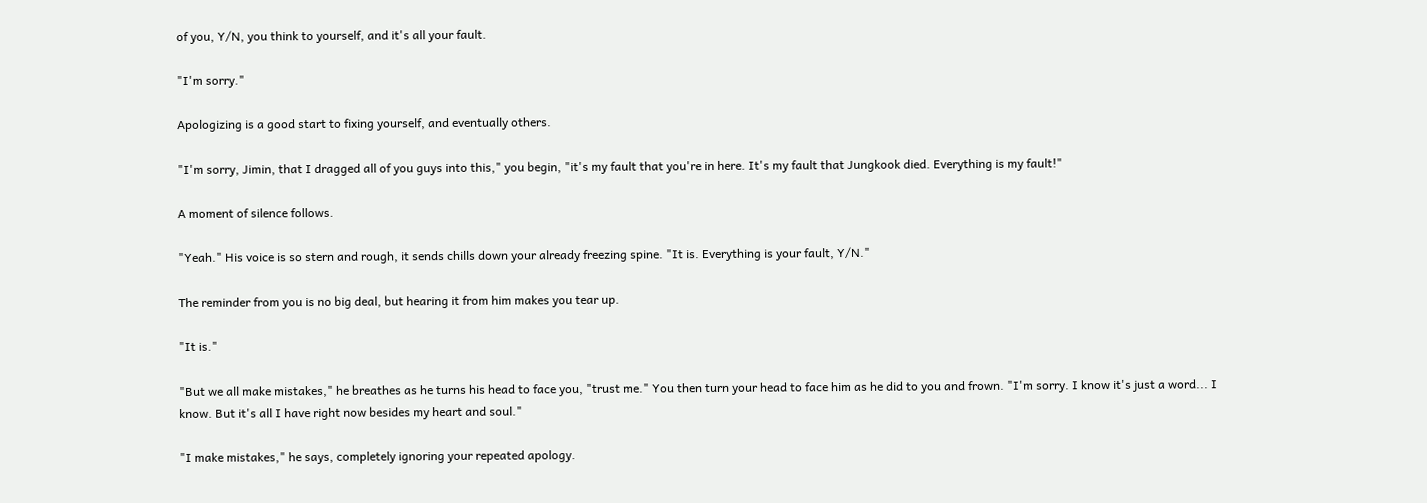of you, Y/N, you think to yourself, and it's all your fault.

"I'm sorry."

Apologizing is a good start to fixing yourself, and eventually others.

"I'm sorry, Jimin, that I dragged all of you guys into this," you begin, "it's my fault that you're in here. It's my fault that Jungkook died. Everything is my fault!"

A moment of silence follows.

"Yeah." His voice is so stern and rough, it sends chills down your already freezing spine. "It is. Everything is your fault, Y/N."

The reminder from you is no big deal, but hearing it from him makes you tear up.

"It is."

"But we all make mistakes," he breathes as he turns his head to face you, "trust me." You then turn your head to face him as he did to you and frown. "I'm sorry. I know it's just a word... I know. But it's all I have right now besides my heart and soul."

"I make mistakes," he says, completely ignoring your repeated apology.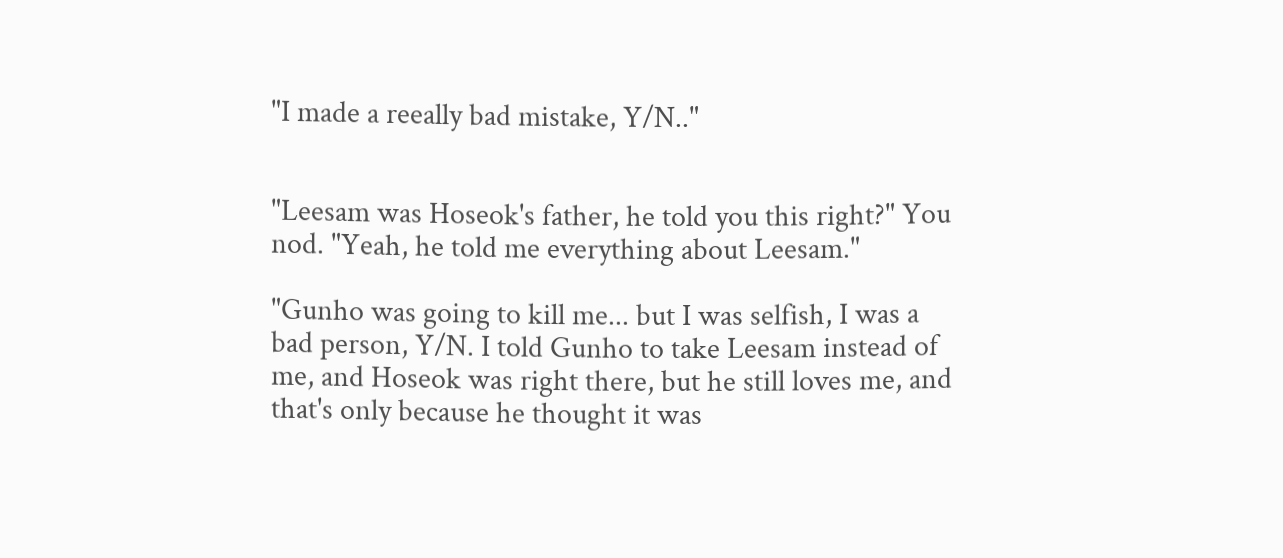"I made a reeally bad mistake, Y/N.."


"Leesam was Hoseok's father, he told you this right?" You nod. "Yeah, he told me everything about Leesam."

"Gunho was going to kill me... but I was selfish, I was a bad person, Y/N. I told Gunho to take Leesam instead of me, and Hoseok was right there, but he still loves me, and that's only because he thought it was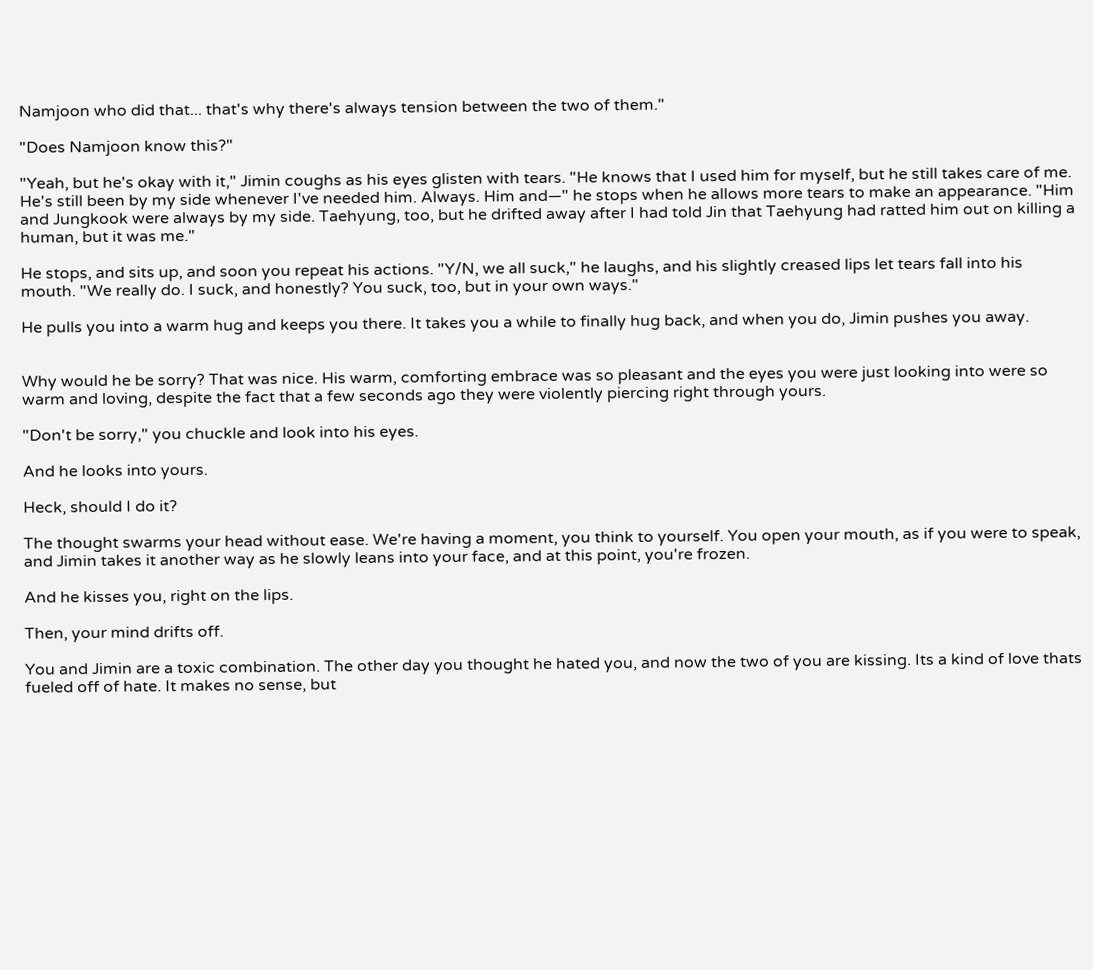Namjoon who did that... that's why there's always tension between the two of them."

"Does Namjoon know this?"

"Yeah, but he's okay with it," Jimin coughs as his eyes glisten with tears. "He knows that I used him for myself, but he still takes care of me. He's still been by my side whenever I've needed him. Always. Him and—" he stops when he allows more tears to make an appearance. "Him and Jungkook were always by my side. Taehyung, too, but he drifted away after I had told Jin that Taehyung had ratted him out on killing a human, but it was me."

He stops, and sits up, and soon you repeat his actions. "Y/N, we all suck," he laughs, and his slightly creased lips let tears fall into his mouth. "We really do. I suck, and honestly? You suck, too, but in your own ways."

He pulls you into a warm hug and keeps you there. It takes you a while to finally hug back, and when you do, Jimin pushes you away.


Why would he be sorry? That was nice. His warm, comforting embrace was so pleasant and the eyes you were just looking into were so warm and loving, despite the fact that a few seconds ago they were violently piercing right through yours.

"Don't be sorry," you chuckle and look into his eyes.

And he looks into yours.

Heck, should I do it?

The thought swarms your head without ease. We're having a moment, you think to yourself. You open your mouth, as if you were to speak, and Jimin takes it another way as he slowly leans into your face, and at this point, you're frozen.

And he kisses you, right on the lips.

Then, your mind drifts off.

You and Jimin are a toxic combination. The other day you thought he hated you, and now the two of you are kissing. Its a kind of love thats fueled off of hate. It makes no sense, but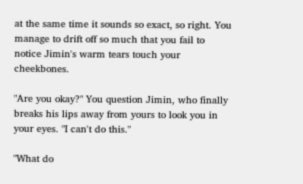at the same time it sounds so exact, so right. You manage to drift off so much that you fail to notice Jimin's warm tears touch your cheekbones.

"Are you okay?" You question Jimin, who finally breaks his lips away from yours to look you in your eyes. "I can't do this."

"What do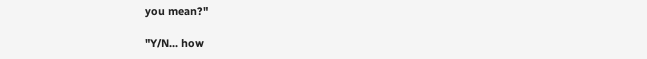you mean?"

"Y/N... how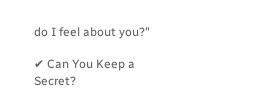do I feel about you?"

✔ Can You Keep a Secret?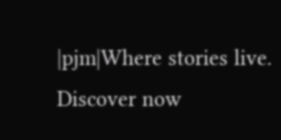|pjm|Where stories live. Discover now